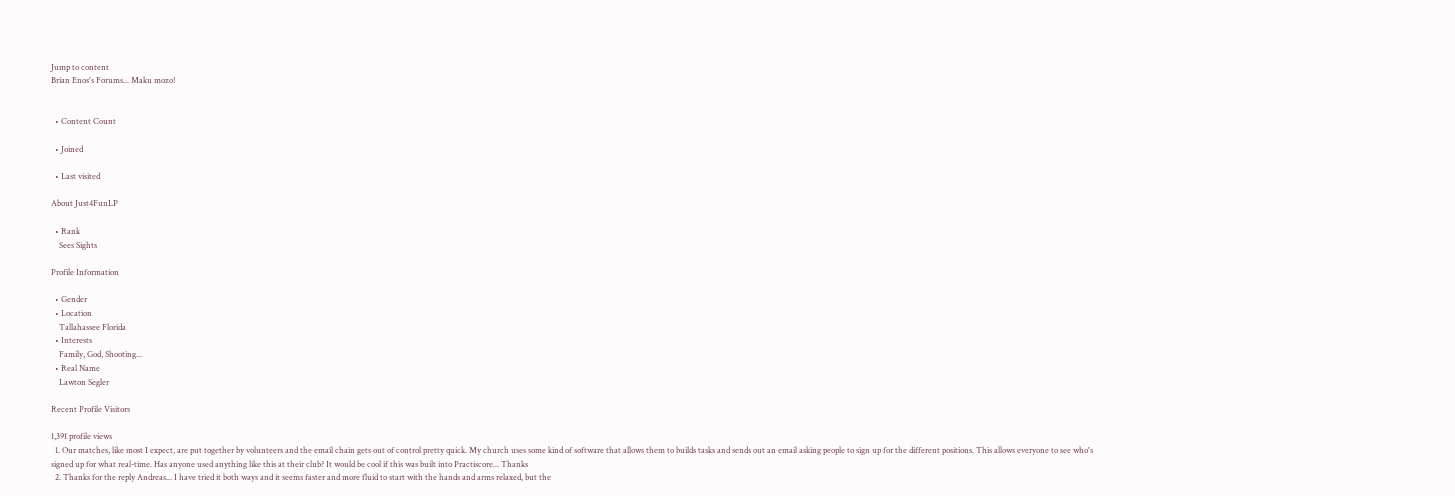Jump to content
Brian Enos's Forums... Maku mozo!


  • Content Count

  • Joined

  • Last visited

About Just4FunLP

  • Rank
    Sees Sights

Profile Information

  • Gender
  • Location
    Tallahassee Florida
  • Interests
    Family, God, Shooting...
  • Real Name
    Lawton Segler

Recent Profile Visitors

1,391 profile views
  1. Our matches, like most I expect, are put together by volunteers and the email chain gets out of control pretty quick. My church uses some kind of software that allows them to builds tasks and sends out an email asking people to sign up for the different positions. This allows everyone to see who's signed up for what real-time. Has anyone used anything like this at their club? It would be cool if this was built into Practiscore... Thanks
  2. Thanks for the reply Andreas... I have tried it both ways and it seems faster and more fluid to start with the hands and arms relaxed, but the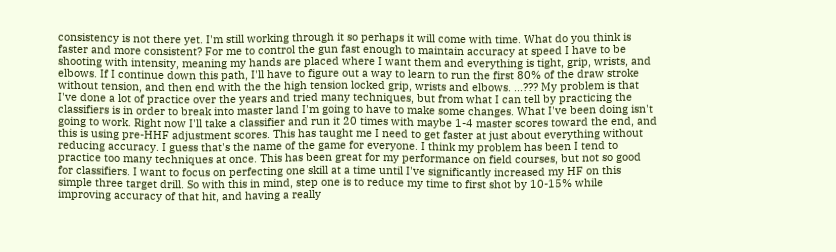consistency is not there yet. I'm still working through it so perhaps it will come with time. What do you think is faster and more consistent? For me to control the gun fast enough to maintain accuracy at speed I have to be shooting with intensity, meaning my hands are placed where I want them and everything is tight, grip, wrists, and elbows. If I continue down this path, I'll have to figure out a way to learn to run the first 80% of the draw stroke without tension, and then end with the the high tension locked grip, wrists and elbows. ...??? My problem is that I've done a lot of practice over the years and tried many techniques, but from what I can tell by practicing the classifiers is in order to break into master land I'm going to have to make some changes. What I've been doing isn't going to work. Right now I'll take a classifier and run it 20 times with maybe 1-4 master scores toward the end, and this is using pre-HHF adjustment scores. This has taught me I need to get faster at just about everything without reducing accuracy. I guess that's the name of the game for everyone. I think my problem has been I tend to practice too many techniques at once. This has been great for my performance on field courses, but not so good for classifiers. I want to focus on perfecting one skill at a time until I've significantly increased my HF on this simple three target drill. So with this in mind, step one is to reduce my time to first shot by 10-15% while improving accuracy of that hit, and having a really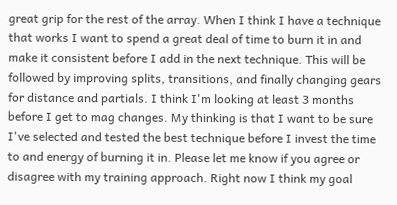great grip for the rest of the array. When I think I have a technique that works I want to spend a great deal of time to burn it in and make it consistent before I add in the next technique. This will be followed by improving splits, transitions, and finally changing gears for distance and partials. I think I'm looking at least 3 months before I get to mag changes. My thinking is that I want to be sure I've selected and tested the best technique before I invest the time to and energy of burning it in. Please let me know if you agree or disagree with my training approach. Right now I think my goal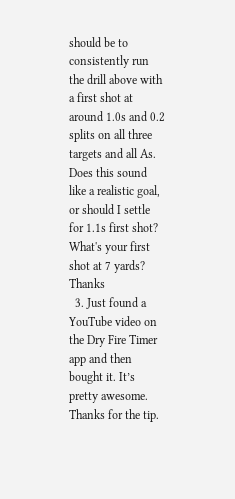should be to consistently run the drill above with a first shot at around 1.0s and 0.2 splits on all three targets and all As. Does this sound like a realistic goal, or should I settle for 1.1s first shot? What's your first shot at 7 yards? Thanks
  3. Just found a YouTube video on the Dry Fire Timer app and then bought it. It’s pretty awesome. Thanks for the tip.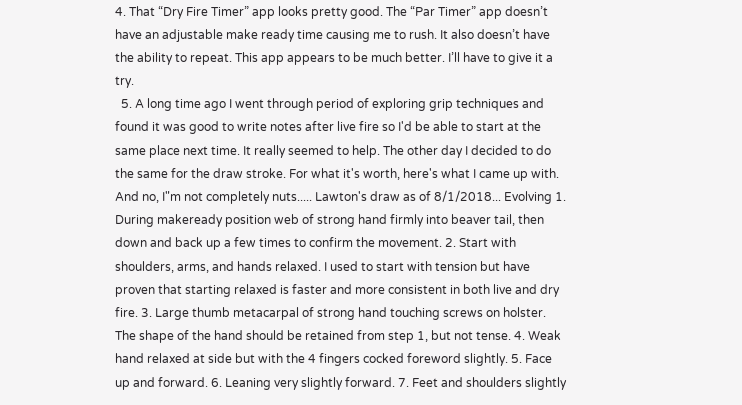4. That “Dry Fire Timer” app looks pretty good. The “Par Timer” app doesn’t have an adjustable make ready time causing me to rush. It also doesn’t have the ability to repeat. This app appears to be much better. I’ll have to give it a try.
  5. A long time ago I went through period of exploring grip techniques and found it was good to write notes after live fire so I'd be able to start at the same place next time. It really seemed to help. The other day I decided to do the same for the draw stroke. For what it's worth, here's what I came up with. And no, I"m not completely nuts..... Lawton's draw as of 8/1/2018... Evolving 1. During makeready position web of strong hand firmly into beaver tail, then down and back up a few times to confirm the movement. 2. Start with shoulders, arms, and hands relaxed. I used to start with tension but have proven that starting relaxed is faster and more consistent in both live and dry fire. 3. Large thumb metacarpal of strong hand touching screws on holster. The shape of the hand should be retained from step 1, but not tense. 4. Weak hand relaxed at side but with the 4 fingers cocked foreword slightly. 5. Face up and forward. 6. Leaning very slightly forward. 7. Feet and shoulders slightly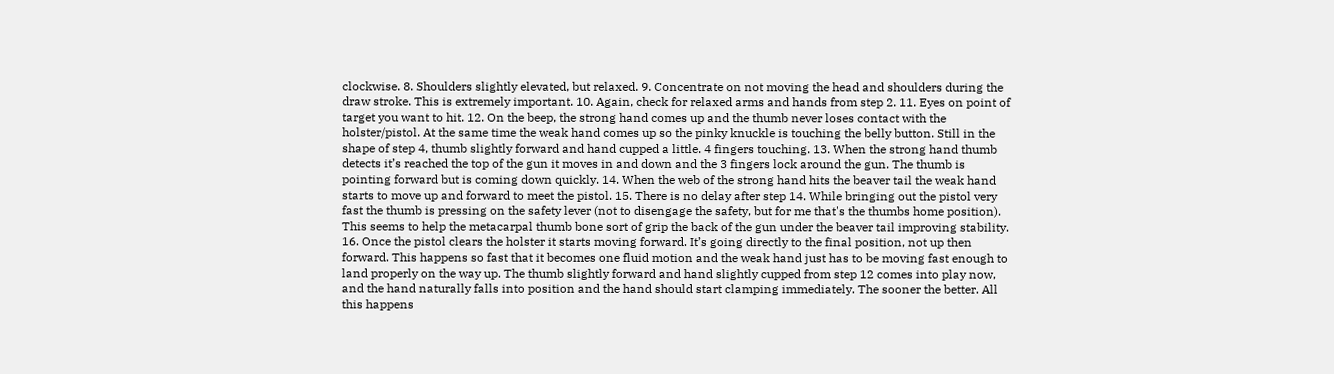clockwise. 8. Shoulders slightly elevated, but relaxed. 9. Concentrate on not moving the head and shoulders during the draw stroke. This is extremely important. 10. Again, check for relaxed arms and hands from step 2. 11. Eyes on point of target you want to hit. 12. On the beep, the strong hand comes up and the thumb never loses contact with the holster/pistol. At the same time the weak hand comes up so the pinky knuckle is touching the belly button. Still in the shape of step 4, thumb slightly forward and hand cupped a little. 4 fingers touching. 13. When the strong hand thumb detects it’s reached the top of the gun it moves in and down and the 3 fingers lock around the gun. The thumb is pointing forward but is coming down quickly. 14. When the web of the strong hand hits the beaver tail the weak hand starts to move up and forward to meet the pistol. 15. There is no delay after step 14. While bringing out the pistol very fast the thumb is pressing on the safety lever (not to disengage the safety, but for me that's the thumbs home position). This seems to help the metacarpal thumb bone sort of grip the back of the gun under the beaver tail improving stability. 16. Once the pistol clears the holster it starts moving forward. It’s going directly to the final position, not up then forward. This happens so fast that it becomes one fluid motion and the weak hand just has to be moving fast enough to land properly on the way up. The thumb slightly forward and hand slightly cupped from step 12 comes into play now, and the hand naturally falls into position and the hand should start clamping immediately. The sooner the better. All this happens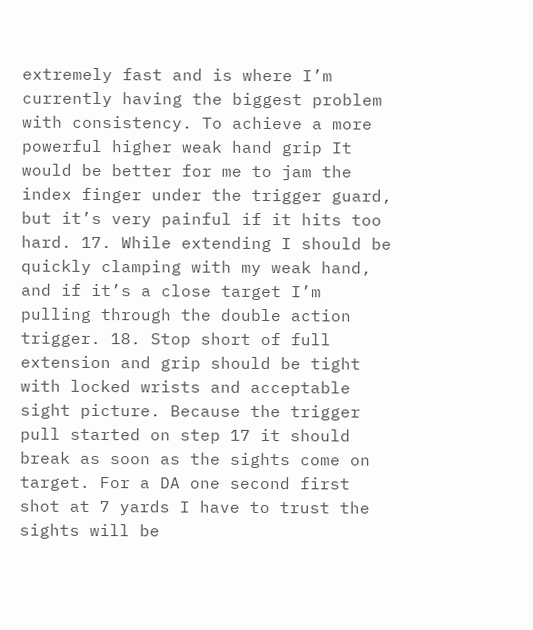extremely fast and is where I’m currently having the biggest problem with consistency. To achieve a more powerful higher weak hand grip It would be better for me to jam the index finger under the trigger guard, but it’s very painful if it hits too hard. 17. While extending I should be quickly clamping with my weak hand, and if it’s a close target I’m pulling through the double action trigger. 18. Stop short of full extension and grip should be tight with locked wrists and acceptable sight picture. Because the trigger pull started on step 17 it should break as soon as the sights come on target. For a DA one second first shot at 7 yards I have to trust the sights will be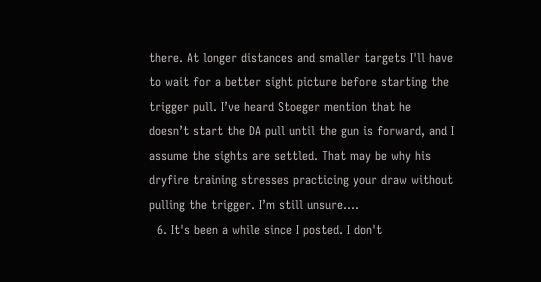there. At longer distances and smaller targets I'll have to wait for a better sight picture before starting the trigger pull. I’ve heard Stoeger mention that he doesn’t start the DA pull until the gun is forward, and I assume the sights are settled. That may be why his dryfire training stresses practicing your draw without pulling the trigger. I’m still unsure....
  6. It's been a while since I posted. I don't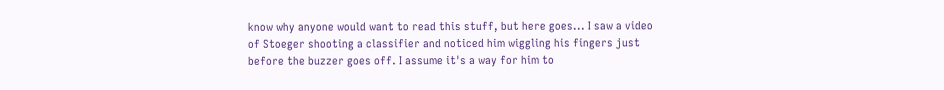know why anyone would want to read this stuff, but here goes... I saw a video of Stoeger shooting a classifier and noticed him wiggling his fingers just before the buzzer goes off. I assume it's a way for him to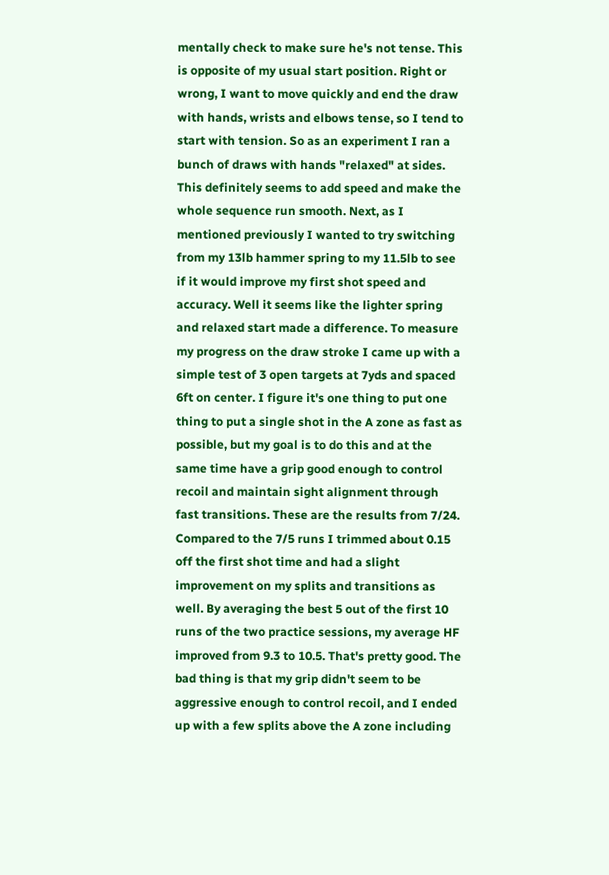mentally check to make sure he's not tense. This is opposite of my usual start position. Right or wrong, I want to move quickly and end the draw with hands, wrists and elbows tense, so I tend to start with tension. So as an experiment I ran a bunch of draws with hands "relaxed" at sides. This definitely seems to add speed and make the whole sequence run smooth. Next, as I mentioned previously I wanted to try switching from my 13lb hammer spring to my 11.5lb to see if it would improve my first shot speed and accuracy. Well it seems like the lighter spring and relaxed start made a difference. To measure my progress on the draw stroke I came up with a simple test of 3 open targets at 7yds and spaced 6ft on center. I figure it's one thing to put one thing to put a single shot in the A zone as fast as possible, but my goal is to do this and at the same time have a grip good enough to control recoil and maintain sight alignment through fast transitions. These are the results from 7/24. Compared to the 7/5 runs I trimmed about 0.15 off the first shot time and had a slight improvement on my splits and transitions as well. By averaging the best 5 out of the first 10 runs of the two practice sessions, my average HF improved from 9.3 to 10.5. That's pretty good. The bad thing is that my grip didn't seem to be aggressive enough to control recoil, and I ended up with a few splits above the A zone including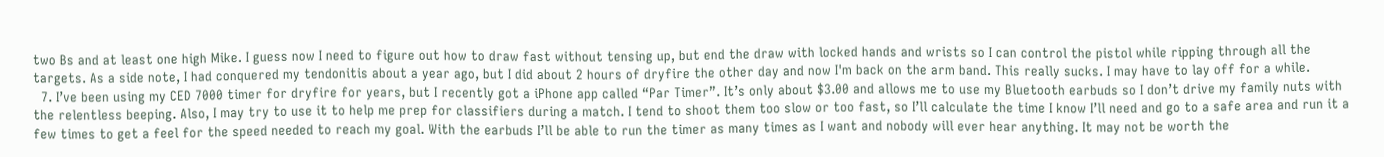two Bs and at least one high Mike. I guess now I need to figure out how to draw fast without tensing up, but end the draw with locked hands and wrists so I can control the pistol while ripping through all the targets. As a side note, I had conquered my tendonitis about a year ago, but I did about 2 hours of dryfire the other day and now I'm back on the arm band. This really sucks. I may have to lay off for a while.
  7. I’ve been using my CED 7000 timer for dryfire for years, but I recently got a iPhone app called “Par Timer”. It’s only about $3.00 and allows me to use my Bluetooth earbuds so I don’t drive my family nuts with the relentless beeping. Also, I may try to use it to help me prep for classifiers during a match. I tend to shoot them too slow or too fast, so I’ll calculate the time I know I’ll need and go to a safe area and run it a few times to get a feel for the speed needed to reach my goal. With the earbuds I’ll be able to run the timer as many times as I want and nobody will ever hear anything. It may not be worth the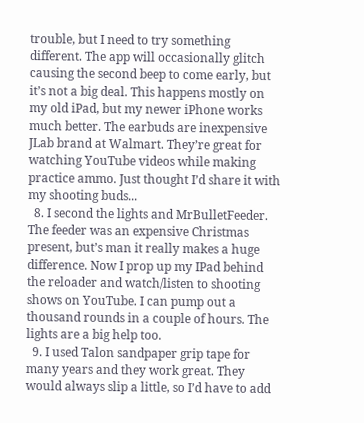trouble, but I need to try something different. The app will occasionally glitch causing the second beep to come early, but it’s not a big deal. This happens mostly on my old iPad, but my newer iPhone works much better. The earbuds are inexpensive JLab brand at Walmart. They’re great for watching YouTube videos while making practice ammo. Just thought I’d share it with my shooting buds...
  8. I second the lights and MrBulletFeeder. The feeder was an expensive Christmas present, but’s man it really makes a huge difference. Now I prop up my IPad behind the reloader and watch/listen to shooting shows on YouTube. I can pump out a thousand rounds in a couple of hours. The lights are a big help too.
  9. I used Talon sandpaper grip tape for many years and they work great. They would always slip a little, so I’d have to add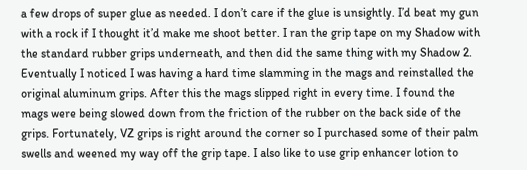a few drops of super glue as needed. I don’t care if the glue is unsightly. I’d beat my gun with a rock if I thought it’d make me shoot better. I ran the grip tape on my Shadow with the standard rubber grips underneath, and then did the same thing with my Shadow 2. Eventually I noticed I was having a hard time slamming in the mags and reinstalled the original aluminum grips. After this the mags slipped right in every time. I found the mags were being slowed down from the friction of the rubber on the back side of the grips. Fortunately, VZ grips is right around the corner so I purchased some of their palm swells and weened my way off the grip tape. I also like to use grip enhancer lotion to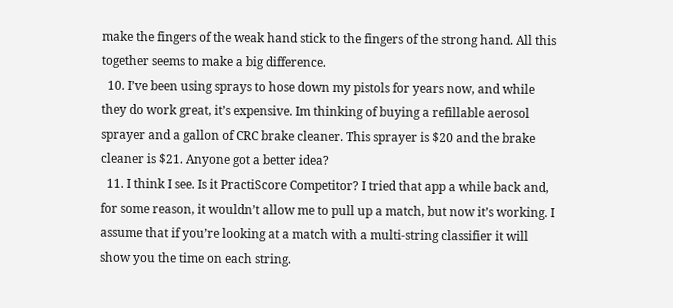make the fingers of the weak hand stick to the fingers of the strong hand. All this together seems to make a big difference.
  10. I’ve been using sprays to hose down my pistols for years now, and while they do work great, it’s expensive. Im thinking of buying a refillable aerosol sprayer and a gallon of CRC brake cleaner. This sprayer is $20 and the brake cleaner is $21. Anyone got a better idea?
  11. I think I see. Is it PractiScore Competitor? I tried that app a while back and, for some reason, it wouldn’t allow me to pull up a match, but now it’s working. I assume that if you’re looking at a match with a multi-string classifier it will show you the time on each string.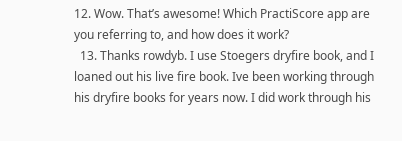12. Wow. That’s awesome! Which PractiScore app are you referring to, and how does it work?
  13. Thanks rowdyb. I use Stoegers dryfire book, and I loaned out his live fire book. Ive been working through his dryfire books for years now. I did work through his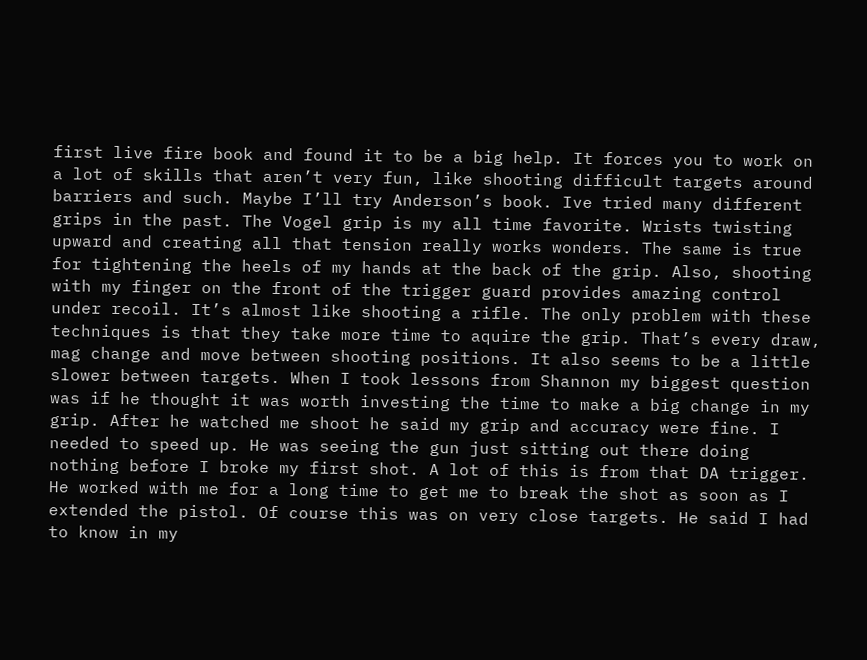first live fire book and found it to be a big help. It forces you to work on a lot of skills that aren’t very fun, like shooting difficult targets around barriers and such. Maybe I’ll try Anderson’s book. Ive tried many different grips in the past. The Vogel grip is my all time favorite. Wrists twisting upward and creating all that tension really works wonders. The same is true for tightening the heels of my hands at the back of the grip. Also, shooting with my finger on the front of the trigger guard provides amazing control under recoil. It’s almost like shooting a rifle. The only problem with these techniques is that they take more time to aquire the grip. That’s every draw, mag change and move between shooting positions. It also seems to be a little slower between targets. When I took lessons from Shannon my biggest question was if he thought it was worth investing the time to make a big change in my grip. After he watched me shoot he said my grip and accuracy were fine. I needed to speed up. He was seeing the gun just sitting out there doing nothing before I broke my first shot. A lot of this is from that DA trigger. He worked with me for a long time to get me to break the shot as soon as I extended the pistol. Of course this was on very close targets. He said I had to know in my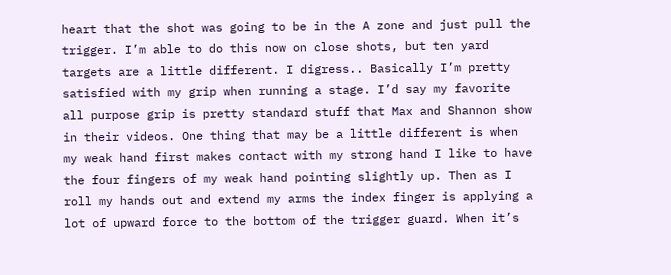heart that the shot was going to be in the A zone and just pull the trigger. I’m able to do this now on close shots, but ten yard targets are a little different. I digress.. Basically I’m pretty satisfied with my grip when running a stage. I’d say my favorite all purpose grip is pretty standard stuff that Max and Shannon show in their videos. One thing that may be a little different is when my weak hand first makes contact with my strong hand I like to have the four fingers of my weak hand pointing slightly up. Then as I roll my hands out and extend my arms the index finger is applying a lot of upward force to the bottom of the trigger guard. When it’s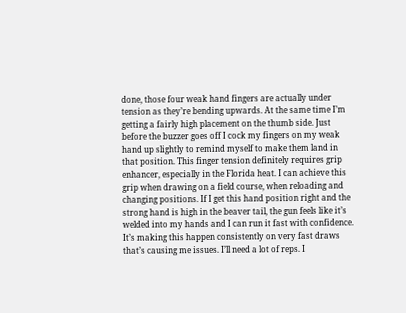done, those four weak hand fingers are actually under tension as they’re bending upwards. At the same time I’m getting a fairly high placement on the thumb side. Just before the buzzer goes off I cock my fingers on my weak hand up slightly to remind myself to make them land in that position. This finger tension definitely requires grip enhancer, especially in the Florida heat. I can achieve this grip when drawing on a field course, when reloading and changing positions. If I get this hand position right and the strong hand is high in the beaver tail, the gun feels like it’s welded into my hands and I can run it fast with confidence. It’s making this happen consistently on very fast draws that’s causing me issues. I’ll need a lot of reps. I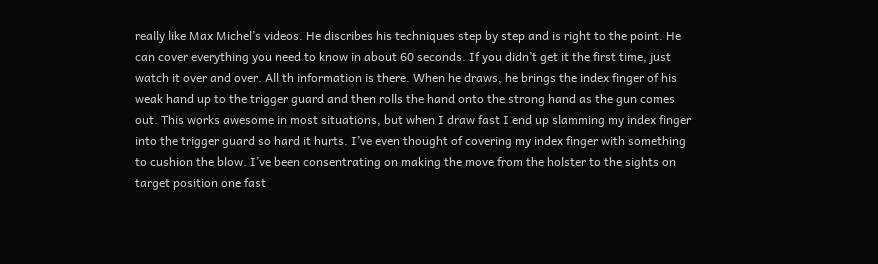really like Max Michel’s videos. He discribes his techniques step by step and is right to the point. He can cover everything you need to know in about 60 seconds. If you didn’t get it the first time, just watch it over and over. All th information is there. When he draws, he brings the index finger of his weak hand up to the trigger guard and then rolls the hand onto the strong hand as the gun comes out. This works awesome in most situations, but when I draw fast I end up slamming my index finger into the trigger guard so hard it hurts. I’ve even thought of covering my index finger with something to cushion the blow. I’ve been consentrating on making the move from the holster to the sights on target position one fast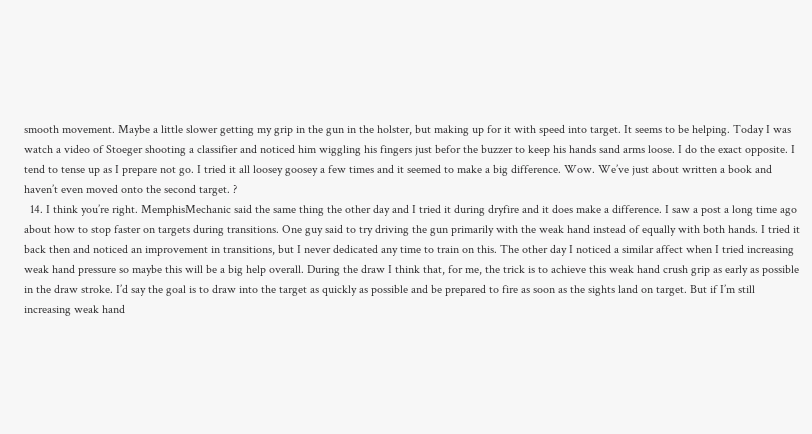smooth movement. Maybe a little slower getting my grip in the gun in the holster, but making up for it with speed into target. It seems to be helping. Today I was watch a video of Stoeger shooting a classifier and noticed him wiggling his fingers just befor the buzzer to keep his hands sand arms loose. I do the exact opposite. I tend to tense up as I prepare not go. I tried it all loosey goosey a few times and it seemed to make a big difference. Wow. We’ve just about written a book and haven’t even moved onto the second target. ?
  14. I think you’re right. MemphisMechanic said the same thing the other day and I tried it during dryfire and it does make a difference. I saw a post a long time ago about how to stop faster on targets during transitions. One guy said to try driving the gun primarily with the weak hand instead of equally with both hands. I tried it back then and noticed an improvement in transitions, but I never dedicated any time to train on this. The other day I noticed a similar affect when I tried increasing weak hand pressure so maybe this will be a big help overall. During the draw I think that, for me, the trick is to achieve this weak hand crush grip as early as possible in the draw stroke. I’d say the goal is to draw into the target as quickly as possible and be prepared to fire as soon as the sights land on target. But if I’m still increasing weak hand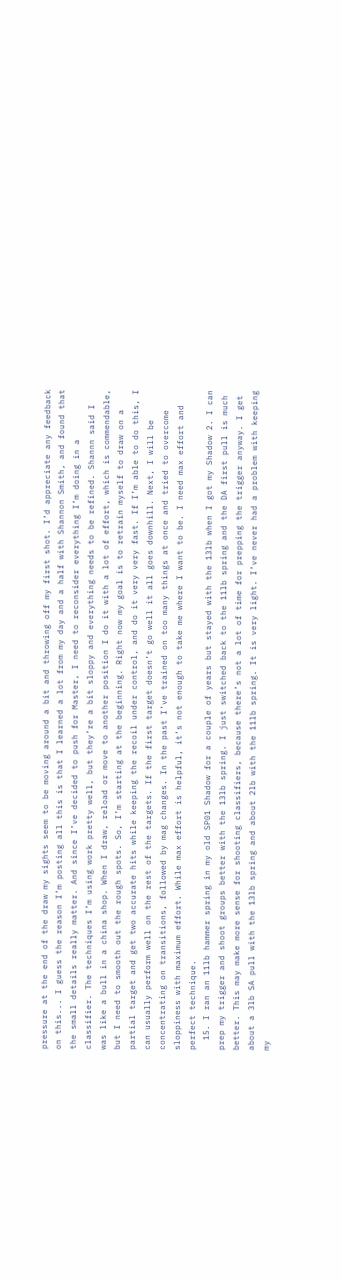pressure at the end of the draw my sights seem to be moving around a bit and throwing off my first shot. I’d appreciate any feedback on this... I guess the reason I’m posting all this is that I learned a lot from my day and a half with Shannon Smith, and found that the small details really matter. And since I’ve decided to push for Master, I need to reconsider everything I’m doing in a classifier. The techniques I’m using work pretty well, but they’re a bit sloppy and everything needs to be refined. Shannn said I was like a bull in a china shop. When I draw, reload or move to another position I do it with a lot of effort, which is commendable, but I need to smooth out the rough spots. So, I’m starting at the beginning. Right now my goal is to retrain myself to draw on a partial target and get two accurate hits while keeping the recoil under control, and do it very very fast. If I’m able to do this, I can usually perform well on the rest of the targets. If the first target doesn’t go well it all goes downhill. Next, I will be concentrating on transitions, followed by mag changes. In the past I’ve trained on too many things at once and tried to overcome sloppiness with maximum effort. While max effort is helpful, it’s not enough to take me where I want to be. I need max effort and perfect technique.
  15. I ran an 11lb hammer spring in my old SP01 Shadow for a couple of years but stayed with the 13lb when I got my Shadow 2. I can prep my trigger and shoot groups better with the 13lb spring. I just switched back to the 11lb spring and the DA first pull is much better. This may make more sense for shooting classifiers, because there’s not a lot of time for prepping the trigger anyway. I get about a 3lb SA pull with the 13lb spring and about 2lb with the 11lb spring. It is very light. I’ve never had a problem with keeping my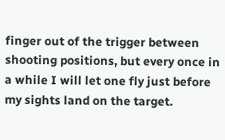finger out of the trigger between shooting positions, but every once in a while I will let one fly just before my sights land on the target.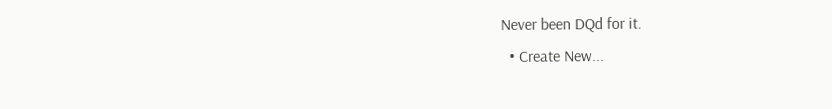Never been DQd for it.
  • Create New...